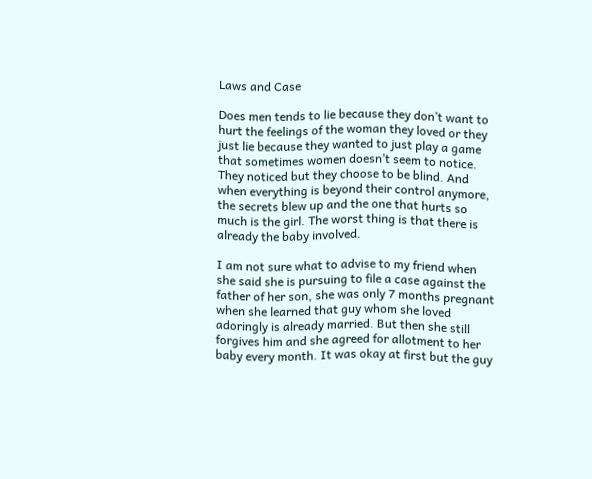Laws and Case

Does men tends to lie because they don’t want to hurt the feelings of the woman they loved or they just lie because they wanted to just play a game that sometimes women doesn’t seem to notice. They noticed but they choose to be blind. And when everything is beyond their control anymore, the secrets blew up and the one that hurts so much is the girl. The worst thing is that there is already the baby involved.

I am not sure what to advise to my friend when she said she is pursuing to file a case against the father of her son, she was only 7 months pregnant when she learned that guy whom she loved adoringly is already married. But then she still forgives him and she agreed for allotment to her baby every month. It was okay at first but the guy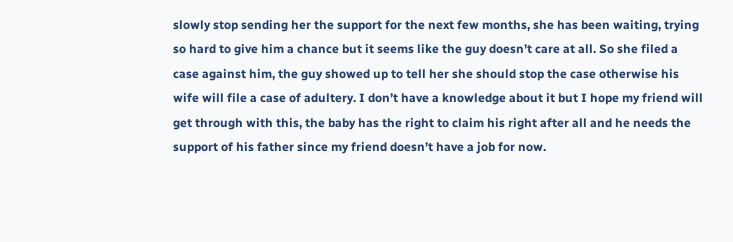slowly stop sending her the support for the next few months, she has been waiting, trying so hard to give him a chance but it seems like the guy doesn’t care at all. So she filed a case against him, the guy showed up to tell her she should stop the case otherwise his wife will file a case of adultery. I don’t have a knowledge about it but I hope my friend will get through with this, the baby has the right to claim his right after all and he needs the support of his father since my friend doesn’t have a job for now.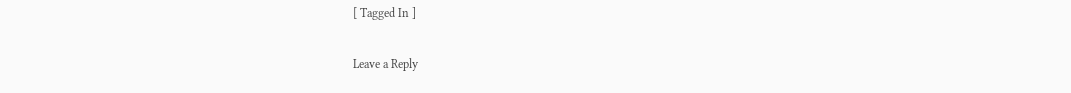[ Tagged In ]

Leave a Reply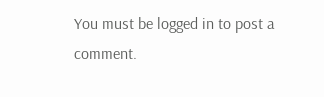You must be logged in to post a comment.